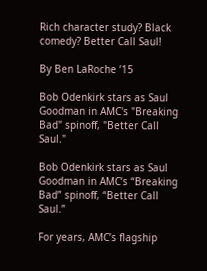Rich character study? Black comedy? Better Call Saul!

By Ben LaRoche ’15

Bob Odenkirk stars as Saul Goodman in AMC's "Breaking Bad" spinoff, "Better Call Saul."

Bob Odenkirk stars as Saul Goodman in AMC’s “Breaking Bad” spinoff, “Better Call Saul.”

For years, AMC’s flagship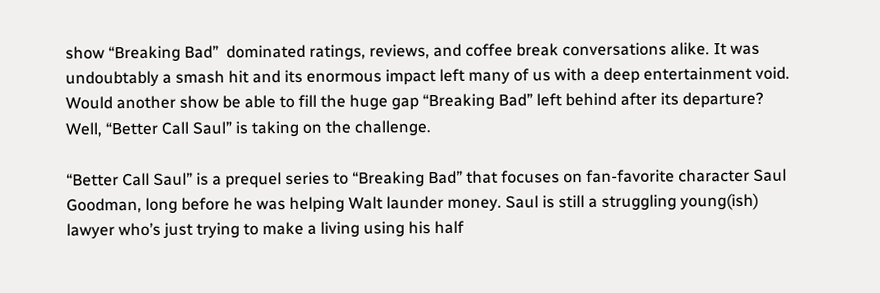show “Breaking Bad”  dominated ratings, reviews, and coffee break conversations alike. It was undoubtably a smash hit and its enormous impact left many of us with a deep entertainment void. Would another show be able to fill the huge gap “Breaking Bad” left behind after its departure? Well, “Better Call Saul” is taking on the challenge.

“Better Call Saul” is a prequel series to “Breaking Bad” that focuses on fan-favorite character Saul Goodman, long before he was helping Walt launder money. Saul is still a struggling young(ish) lawyer who’s just trying to make a living using his half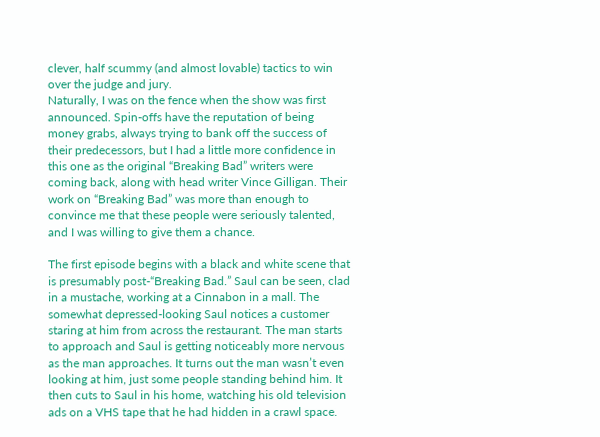clever, half scummy (and almost lovable) tactics to win over the judge and jury.
Naturally, I was on the fence when the show was first announced. Spin-offs have the reputation of being money grabs, always trying to bank off the success of their predecessors, but I had a little more confidence in this one as the original “Breaking Bad” writers were coming back, along with head writer Vince Gilligan. Their work on “Breaking Bad” was more than enough to convince me that these people were seriously talented, and I was willing to give them a chance.

The first episode begins with a black and white scene that is presumably post-“Breaking Bad.” Saul can be seen, clad in a mustache, working at a Cinnabon in a mall. The somewhat depressed-looking Saul notices a customer staring at him from across the restaurant. The man starts to approach and Saul is getting noticeably more nervous as the man approaches. It turns out the man wasn’t even looking at him, just some people standing behind him. It then cuts to Saul in his home, watching his old television ads on a VHS tape that he had hidden in a crawl space.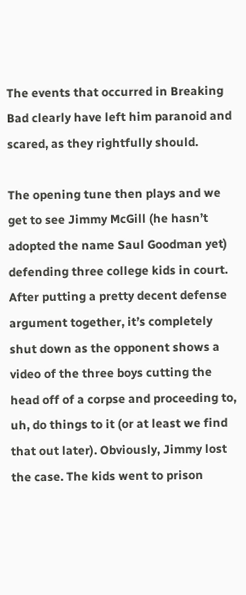The events that occurred in Breaking Bad clearly have left him paranoid and scared, as they rightfully should.

The opening tune then plays and we get to see Jimmy McGill (he hasn’t adopted the name Saul Goodman yet) defending three college kids in court. After putting a pretty decent defense argument together, it’s completely shut down as the opponent shows a video of the three boys cutting the head off of a corpse and proceeding to, uh, do things to it (or at least we find that out later). Obviously, Jimmy lost the case. The kids went to prison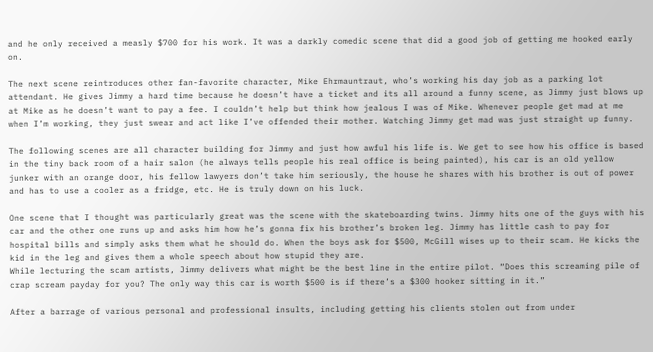and he only received a measly $700 for his work. It was a darkly comedic scene that did a good job of getting me hooked early on.

The next scene reintroduces other fan-favorite character, Mike Ehrmauntraut, who’s working his day job as a parking lot attendant. He gives Jimmy a hard time because he doesn’t have a ticket and its all around a funny scene, as Jimmy just blows up at Mike as he doesn’t want to pay a fee. I couldn’t help but think how jealous I was of Mike. Whenever people get mad at me when I’m working, they just swear and act like I’ve offended their mother. Watching Jimmy get mad was just straight up funny.

The following scenes are all character building for Jimmy and just how awful his life is. We get to see how his office is based in the tiny back room of a hair salon (he always tells people his real office is being painted), his car is an old yellow junker with an orange door, his fellow lawyers don’t take him seriously, the house he shares with his brother is out of power and has to use a cooler as a fridge, etc. He is truly down on his luck.

One scene that I thought was particularly great was the scene with the skateboarding twins. Jimmy hits one of the guys with his car and the other one runs up and asks him how he’s gonna fix his brother’s broken leg. Jimmy has little cash to pay for hospital bills and simply asks them what he should do. When the boys ask for $500, McGill wises up to their scam. He kicks the kid in the leg and gives them a whole speech about how stupid they are.
While lecturing the scam artists, Jimmy delivers what might be the best line in the entire pilot. “Does this screaming pile of crap scream payday for you? The only way this car is worth $500 is if there’s a $300 hooker sitting in it.”

After a barrage of various personal and professional insults, including getting his clients stolen out from under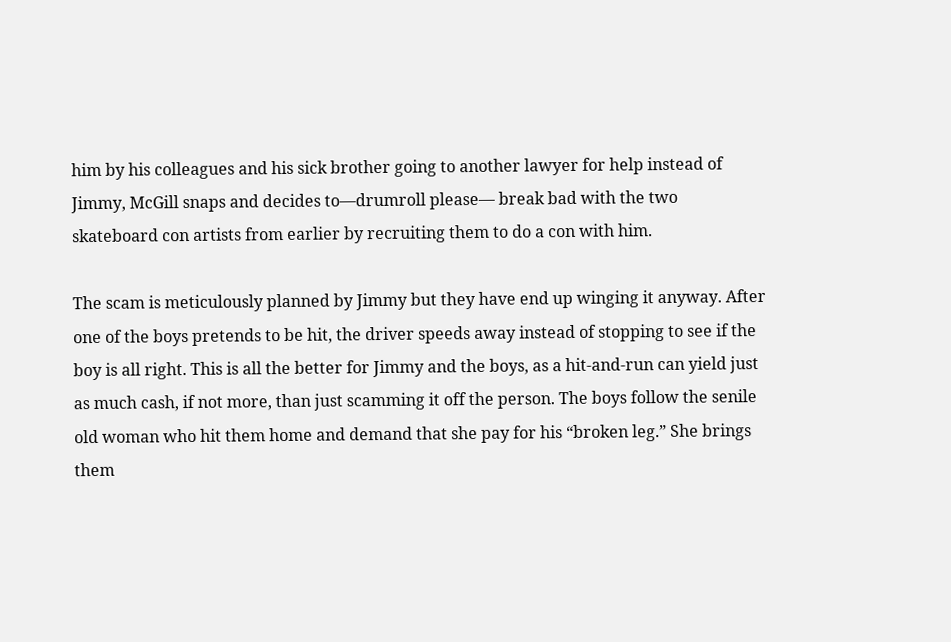him by his colleagues and his sick brother going to another lawyer for help instead of Jimmy, McGill snaps and decides to—drumroll please— break bad with the two skateboard con artists from earlier by recruiting them to do a con with him.

The scam is meticulously planned by Jimmy but they have end up winging it anyway. After one of the boys pretends to be hit, the driver speeds away instead of stopping to see if the boy is all right. This is all the better for Jimmy and the boys, as a hit-and-run can yield just as much cash, if not more, than just scamming it off the person. The boys follow the senile old woman who hit them home and demand that she pay for his “broken leg.” She brings them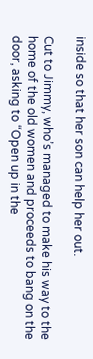inside so that her son can help her out.

Cut to Jimmy, who’s managed to make his way to the home of the old women and proceeds to bang on the door, asking to “Open up in the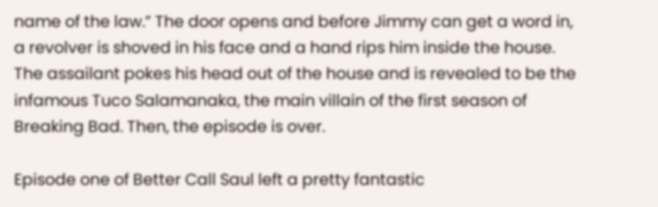name of the law.” The door opens and before Jimmy can get a word in, a revolver is shoved in his face and a hand rips him inside the house. The assailant pokes his head out of the house and is revealed to be the infamous Tuco Salamanaka, the main villain of the first season of Breaking Bad. Then, the episode is over.

Episode one of Better Call Saul left a pretty fantastic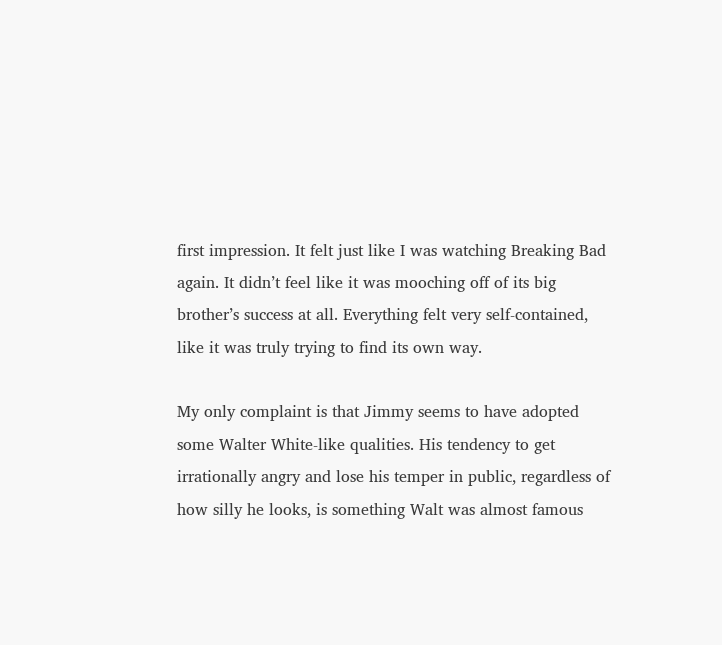first impression. It felt just like I was watching Breaking Bad again. It didn’t feel like it was mooching off of its big brother’s success at all. Everything felt very self-contained, like it was truly trying to find its own way.

My only complaint is that Jimmy seems to have adopted some Walter White-like qualities. His tendency to get irrationally angry and lose his temper in public, regardless of how silly he looks, is something Walt was almost famous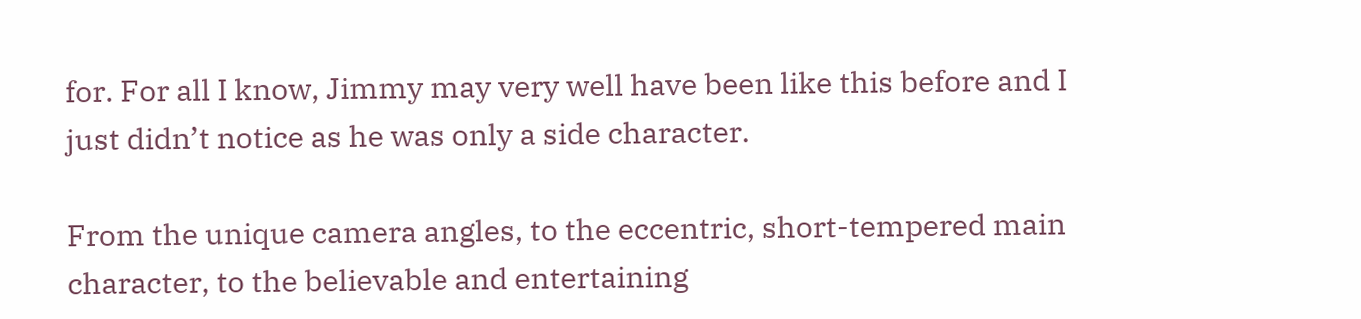for. For all I know, Jimmy may very well have been like this before and I just didn’t notice as he was only a side character.

From the unique camera angles, to the eccentric, short-tempered main character, to the believable and entertaining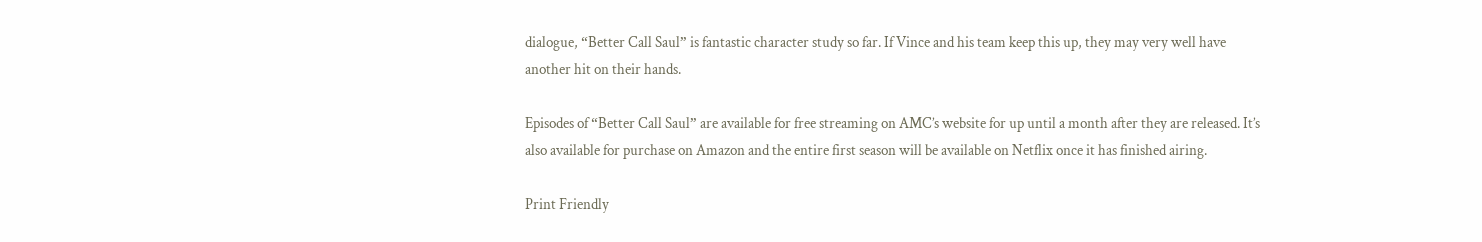dialogue, “Better Call Saul” is fantastic character study so far. If Vince and his team keep this up, they may very well have another hit on their hands.

Episodes of “Better Call Saul” are available for free streaming on AMC’s website for up until a month after they are released. It’s also available for purchase on Amazon and the entire first season will be available on Netflix once it has finished airing.

Print Friendly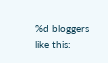%d bloggers like this: